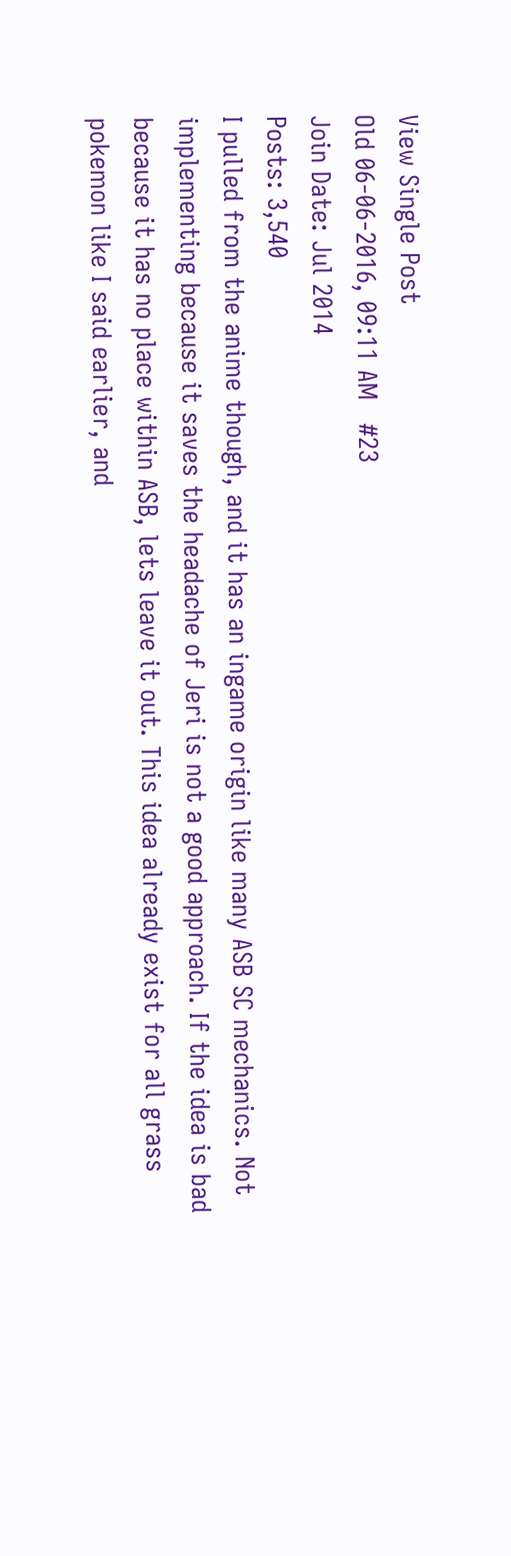View Single Post
Old 06-06-2016, 09:11 AM   #23
Join Date: Jul 2014
Posts: 3,540
I pulled from the anime though, and it has an ingame origin like many ASB SC mechanics. Not implementing because it saves the headache of Jeri is not a good approach. If the idea is bad because it has no place within ASB, lets leave it out. This idea already exist for all grass pokemon like I said earlier, and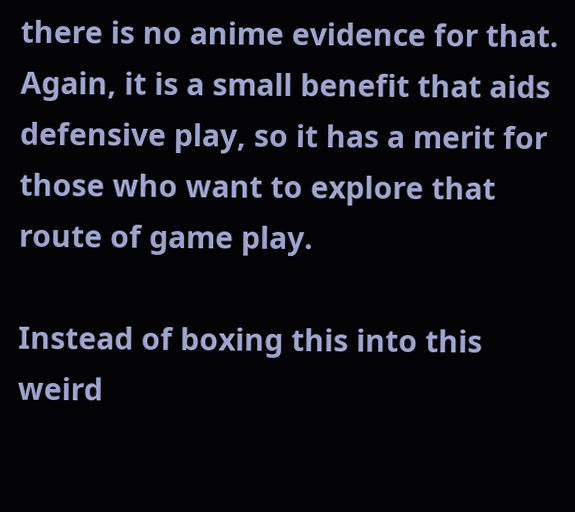there is no anime evidence for that. Again, it is a small benefit that aids defensive play, so it has a merit for those who want to explore that route of game play.

Instead of boxing this into this weird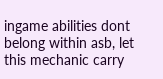ingame abilities dont belong within asb, let this mechanic carry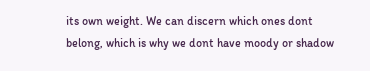its own weight. We can discern which ones dont belong, which is why we dont have moody or shadow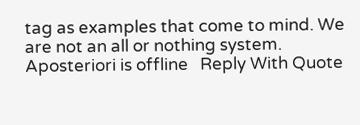tag as examples that come to mind. We are not an all or nothing system.
Aposteriori is offline   Reply With Quote